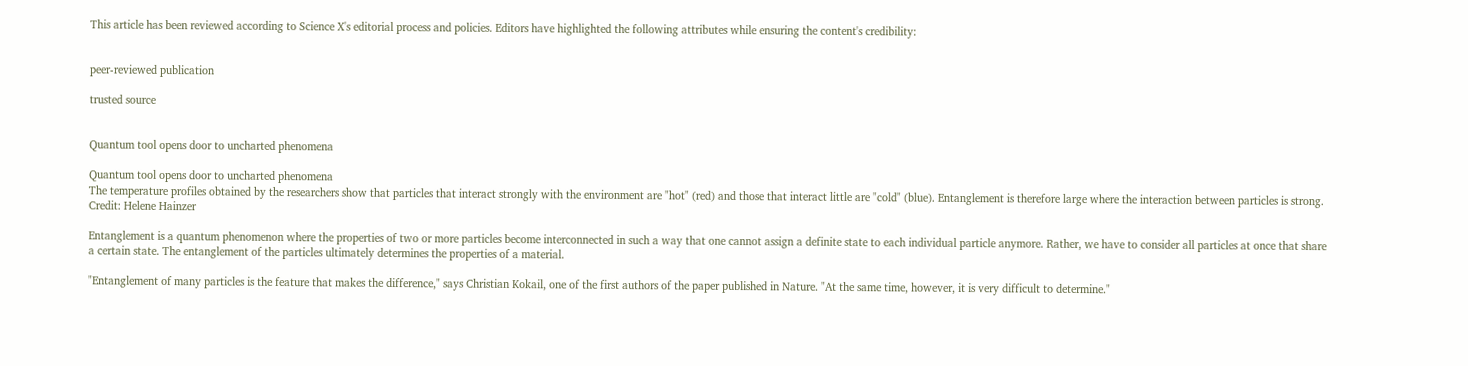This article has been reviewed according to Science X's editorial process and policies. Editors have highlighted the following attributes while ensuring the content's credibility:


peer-reviewed publication

trusted source


Quantum tool opens door to uncharted phenomena

Quantum tool opens door to uncharted phenomena
The temperature profiles obtained by the researchers show that particles that interact strongly with the environment are "hot" (red) and those that interact little are "cold" (blue). Entanglement is therefore large where the interaction between particles is strong. Credit: Helene Hainzer

Entanglement is a quantum phenomenon where the properties of two or more particles become interconnected in such a way that one cannot assign a definite state to each individual particle anymore. Rather, we have to consider all particles at once that share a certain state. The entanglement of the particles ultimately determines the properties of a material.

"Entanglement of many particles is the feature that makes the difference," says Christian Kokail, one of the first authors of the paper published in Nature. "At the same time, however, it is very difficult to determine."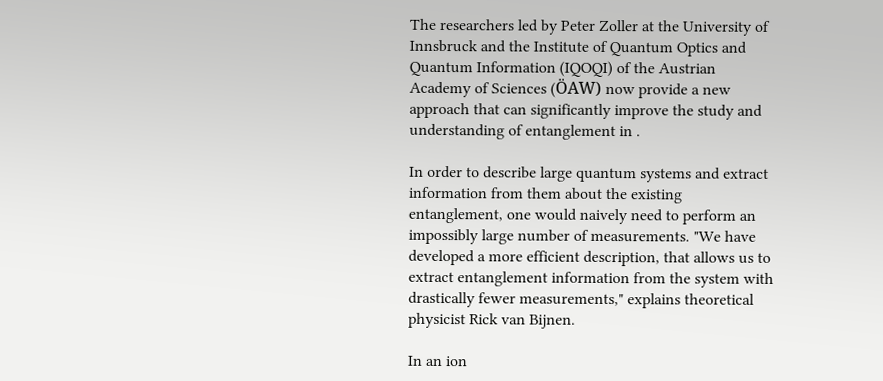The researchers led by Peter Zoller at the University of Innsbruck and the Institute of Quantum Optics and Quantum Information (IQOQI) of the Austrian Academy of Sciences (ÖAW) now provide a new approach that can significantly improve the study and understanding of entanglement in .

In order to describe large quantum systems and extract information from them about the existing entanglement, one would naively need to perform an impossibly large number of measurements. "We have developed a more efficient description, that allows us to extract entanglement information from the system with drastically fewer measurements," explains theoretical physicist Rick van Bijnen.

In an ion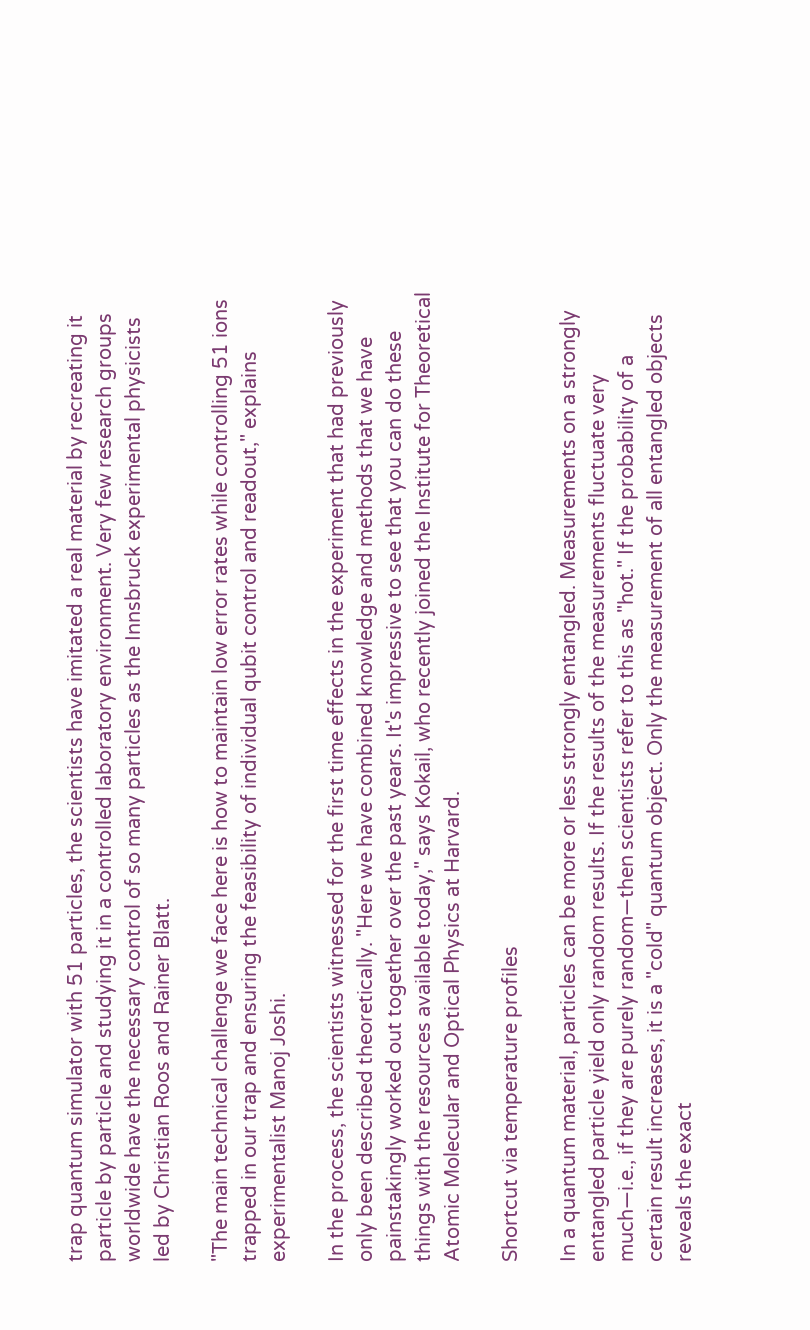trap quantum simulator with 51 particles, the scientists have imitated a real material by recreating it particle by particle and studying it in a controlled laboratory environment. Very few research groups worldwide have the necessary control of so many particles as the Innsbruck experimental physicists led by Christian Roos and Rainer Blatt.

"The main technical challenge we face here is how to maintain low error rates while controlling 51 ions trapped in our trap and ensuring the feasibility of individual qubit control and readout," explains experimentalist Manoj Joshi.

In the process, the scientists witnessed for the first time effects in the experiment that had previously only been described theoretically. "Here we have combined knowledge and methods that we have painstakingly worked out together over the past years. It's impressive to see that you can do these things with the resources available today," says Kokail, who recently joined the Institute for Theoretical Atomic Molecular and Optical Physics at Harvard.

Shortcut via temperature profiles

In a quantum material, particles can be more or less strongly entangled. Measurements on a strongly entangled particle yield only random results. If the results of the measurements fluctuate very much—i.e., if they are purely random—then scientists refer to this as "hot." If the probability of a certain result increases, it is a "cold" quantum object. Only the measurement of all entangled objects reveals the exact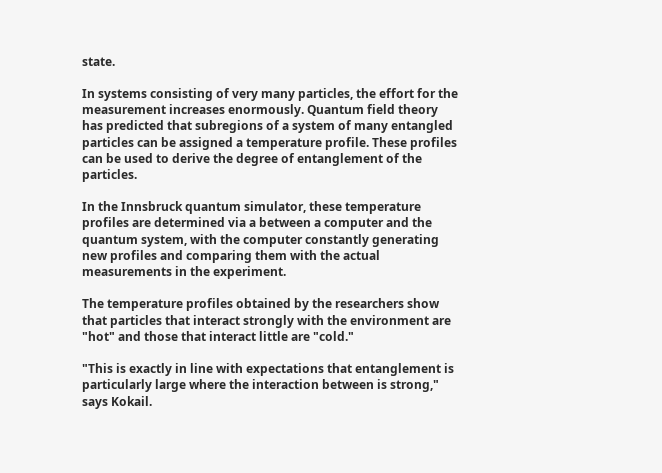state.

In systems consisting of very many particles, the effort for the measurement increases enormously. Quantum field theory has predicted that subregions of a system of many entangled particles can be assigned a temperature profile. These profiles can be used to derive the degree of entanglement of the particles.

In the Innsbruck quantum simulator, these temperature profiles are determined via a between a computer and the quantum system, with the computer constantly generating new profiles and comparing them with the actual measurements in the experiment.

The temperature profiles obtained by the researchers show that particles that interact strongly with the environment are "hot" and those that interact little are "cold."

"This is exactly in line with expectations that entanglement is particularly large where the interaction between is strong," says Kokail.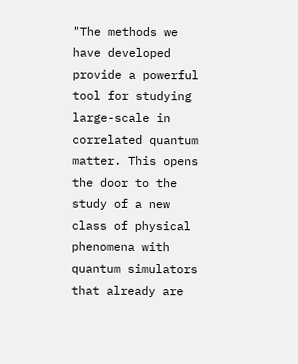"The methods we have developed provide a powerful tool for studying large-scale in correlated quantum matter. This opens the door to the study of a new class of physical phenomena with quantum simulators that already are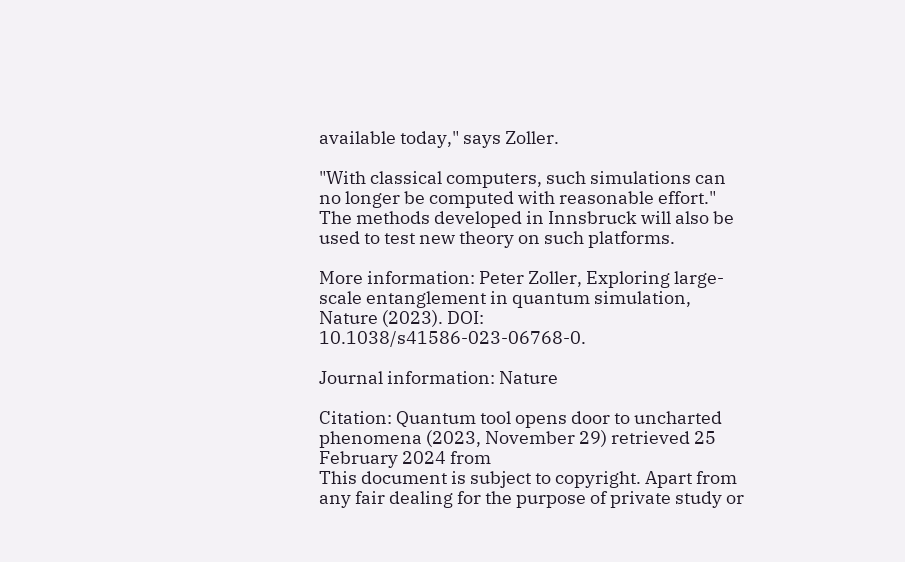available today," says Zoller.

"With classical computers, such simulations can no longer be computed with reasonable effort." The methods developed in Innsbruck will also be used to test new theory on such platforms.

More information: Peter Zoller, Exploring large-scale entanglement in quantum simulation, Nature (2023). DOI: 10.1038/s41586-023-06768-0.

Journal information: Nature

Citation: Quantum tool opens door to uncharted phenomena (2023, November 29) retrieved 25 February 2024 from
This document is subject to copyright. Apart from any fair dealing for the purpose of private study or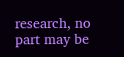research, no part may be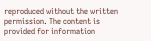reproduced without the written permission. The content is provided for information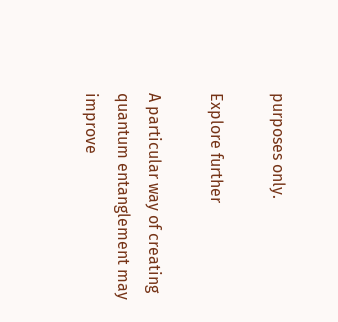purposes only.

Explore further

A particular way of creating quantum entanglement may improve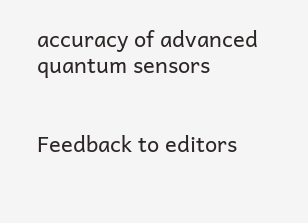accuracy of advanced quantum sensors


Feedback to editors